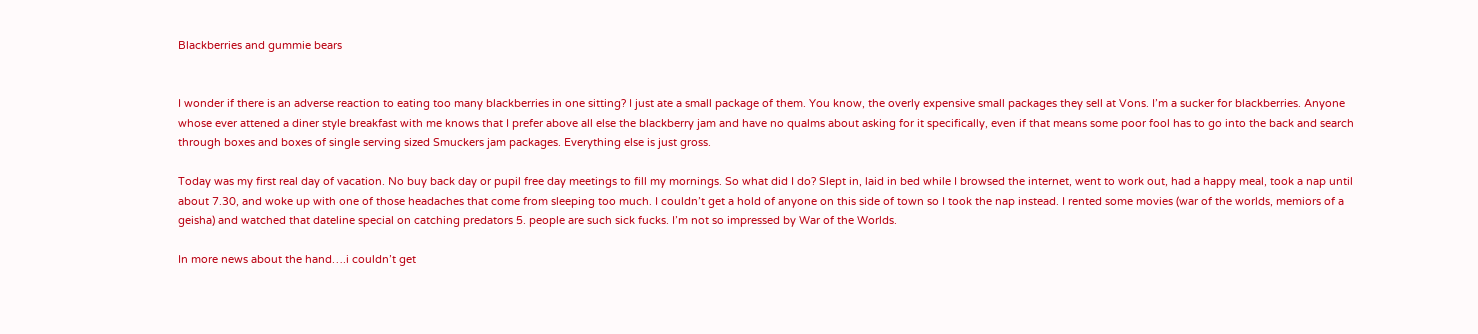Blackberries and gummie bears


I wonder if there is an adverse reaction to eating too many blackberries in one sitting? I just ate a small package of them. You know, the overly expensive small packages they sell at Vons. I’m a sucker for blackberries. Anyone whose ever attened a diner style breakfast with me knows that I prefer above all else the blackberry jam and have no qualms about asking for it specifically, even if that means some poor fool has to go into the back and search through boxes and boxes of single serving sized Smuckers jam packages. Everything else is just gross.

Today was my first real day of vacation. No buy back day or pupil free day meetings to fill my mornings. So what did I do? Slept in, laid in bed while I browsed the internet, went to work out, had a happy meal, took a nap until about 7.30, and woke up with one of those headaches that come from sleeping too much. I couldn’t get a hold of anyone on this side of town so I took the nap instead. I rented some movies (war of the worlds, memiors of a geisha) and watched that dateline special on catching predators 5. people are such sick fucks. I’m not so impressed by War of the Worlds.

In more news about the hand….i couldn’t get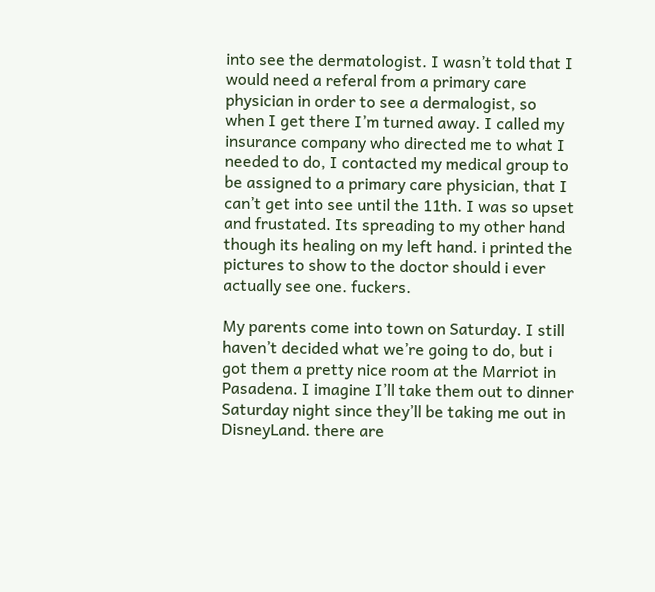into see the dermatologist. I wasn’t told that I would need a referal from a primary care physician in order to see a dermalogist, so when I get there I’m turned away. I called my insurance company who directed me to what I needed to do, I contacted my medical group to be assigned to a primary care physician, that I can’t get into see until the 11th. I was so upset and frustated. Its spreading to my other hand though its healing on my left hand. i printed the pictures to show to the doctor should i ever actually see one. fuckers.

My parents come into town on Saturday. I still haven’t decided what we’re going to do, but i got them a pretty nice room at the Marriot in Pasadena. I imagine I’ll take them out to dinner Saturday night since they’ll be taking me out in DisneyLand. there are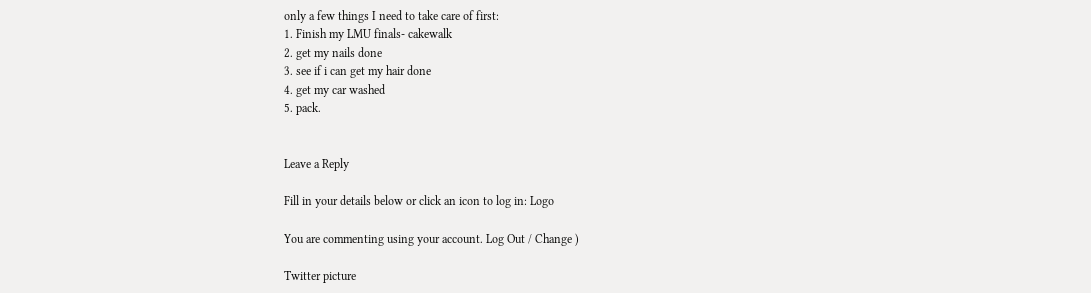only a few things I need to take care of first:
1. Finish my LMU finals- cakewalk
2. get my nails done
3. see if i can get my hair done
4. get my car washed
5. pack.


Leave a Reply

Fill in your details below or click an icon to log in: Logo

You are commenting using your account. Log Out / Change )

Twitter picture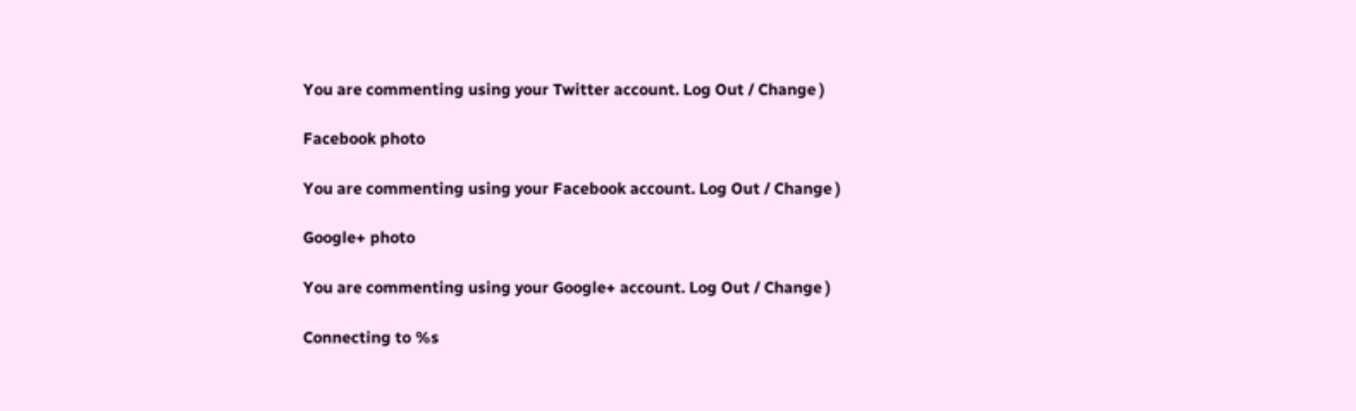You are commenting using your Twitter account. Log Out / Change )

Facebook photo

You are commenting using your Facebook account. Log Out / Change )

Google+ photo

You are commenting using your Google+ account. Log Out / Change )

Connecting to %s